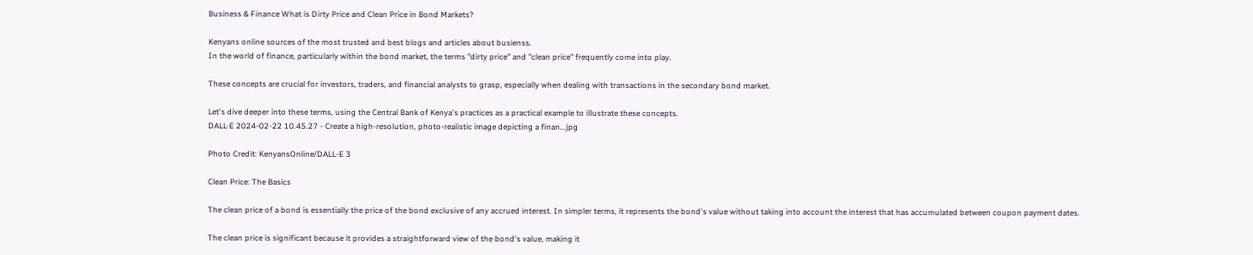Business & Finance What is Dirty Price and Clean Price in Bond Markets?

Kenyans online sources of the most trusted and best blogs and articles about busienss.
In the world of finance, particularly within the bond market, the terms "dirty price" and "clean price" frequently come into play.

These concepts are crucial for investors, traders, and financial analysts to grasp, especially when dealing with transactions in the secondary bond market.

Let's dive deeper into these terms, using the Central Bank of Kenya's practices as a practical example to illustrate these concepts.
DALL·E 2024-02-22 10.45.27 - Create a high-resolution, photo-realistic image depicting a finan...jpg

Photo Credit: KenyansOnline/DALL-E 3

Clean Price: The Basics

The clean price of a bond is essentially the price of the bond exclusive of any accrued interest. In simpler terms, it represents the bond's value without taking into account the interest that has accumulated between coupon payment dates.

The clean price is significant because it provides a straightforward view of the bond's value, making it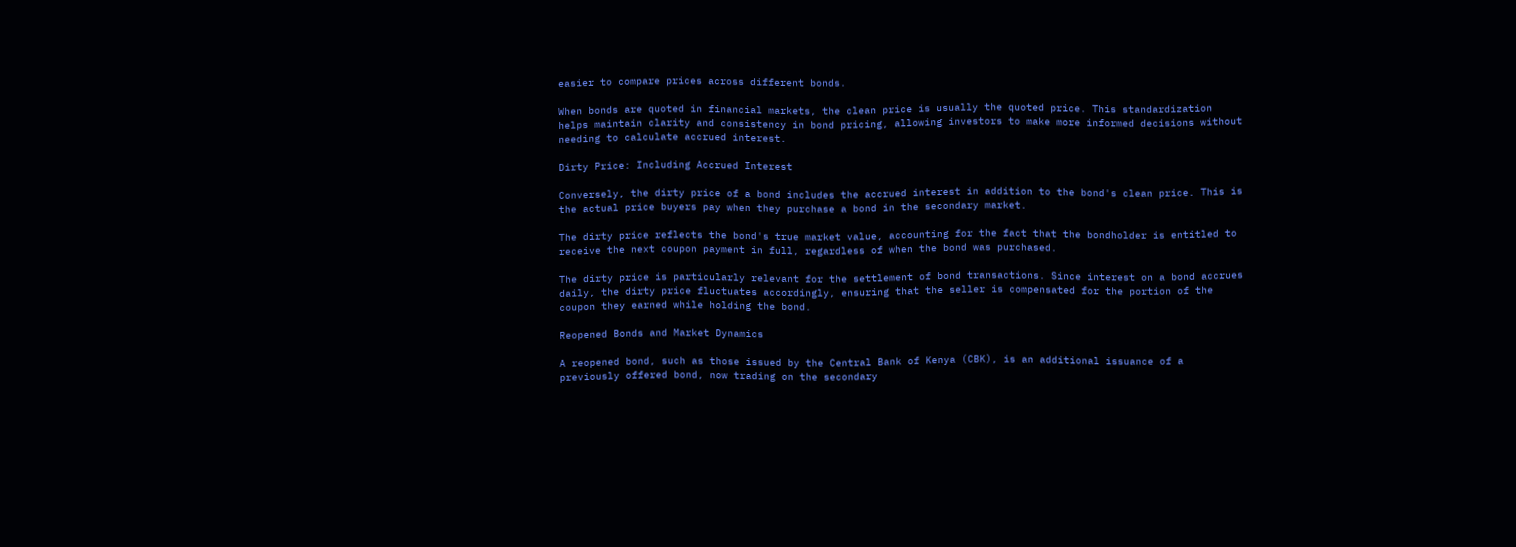easier to compare prices across different bonds.

When bonds are quoted in financial markets, the clean price is usually the quoted price. This standardization helps maintain clarity and consistency in bond pricing, allowing investors to make more informed decisions without needing to calculate accrued interest.

Dirty Price: Including Accrued Interest

Conversely, the dirty price of a bond includes the accrued interest in addition to the bond's clean price. This is the actual price buyers pay when they purchase a bond in the secondary market.

The dirty price reflects the bond's true market value, accounting for the fact that the bondholder is entitled to receive the next coupon payment in full, regardless of when the bond was purchased.

The dirty price is particularly relevant for the settlement of bond transactions. Since interest on a bond accrues daily, the dirty price fluctuates accordingly, ensuring that the seller is compensated for the portion of the coupon they earned while holding the bond.

Reopened Bonds and Market Dynamics

A reopened bond, such as those issued by the Central Bank of Kenya (CBK), is an additional issuance of a previously offered bond, now trading on the secondary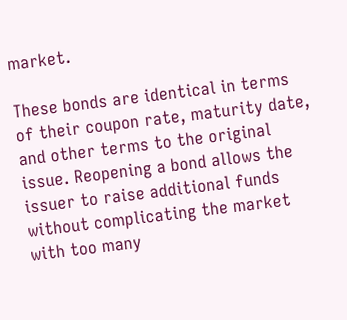market.

These bonds are identical in terms of their coupon rate, maturity date, and other terms to the original issue. Reopening a bond allows the issuer to raise additional funds without complicating the market with too many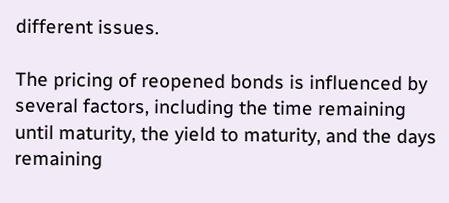different issues.

The pricing of reopened bonds is influenced by several factors, including the time remaining until maturity, the yield to maturity, and the days remaining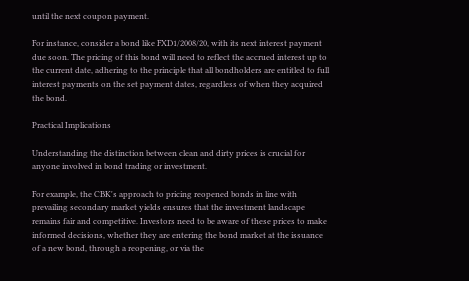until the next coupon payment.

For instance, consider a bond like FXD1/2008/20, with its next interest payment due soon. The pricing of this bond will need to reflect the accrued interest up to the current date, adhering to the principle that all bondholders are entitled to full interest payments on the set payment dates, regardless of when they acquired the bond.

Practical Implications

Understanding the distinction between clean and dirty prices is crucial for anyone involved in bond trading or investment.

For example, the CBK's approach to pricing reopened bonds in line with prevailing secondary market yields ensures that the investment landscape remains fair and competitive. Investors need to be aware of these prices to make informed decisions, whether they are entering the bond market at the issuance of a new bond, through a reopening, or via the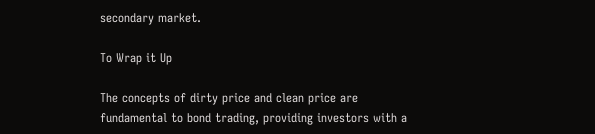secondary market.

To Wrap it Up

The concepts of dirty price and clean price are fundamental to bond trading, providing investors with a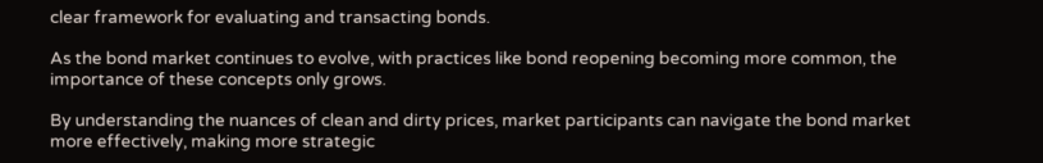clear framework for evaluating and transacting bonds.

As the bond market continues to evolve, with practices like bond reopening becoming more common, the importance of these concepts only grows.

By understanding the nuances of clean and dirty prices, market participants can navigate the bond market more effectively, making more strategic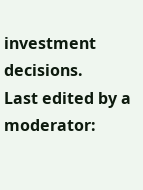investment decisions.
Last edited by a moderator: